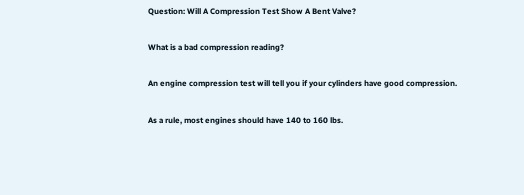Question: Will A Compression Test Show A Bent Valve?

What is a bad compression reading?

An engine compression test will tell you if your cylinders have good compression.

As a rule, most engines should have 140 to 160 lbs.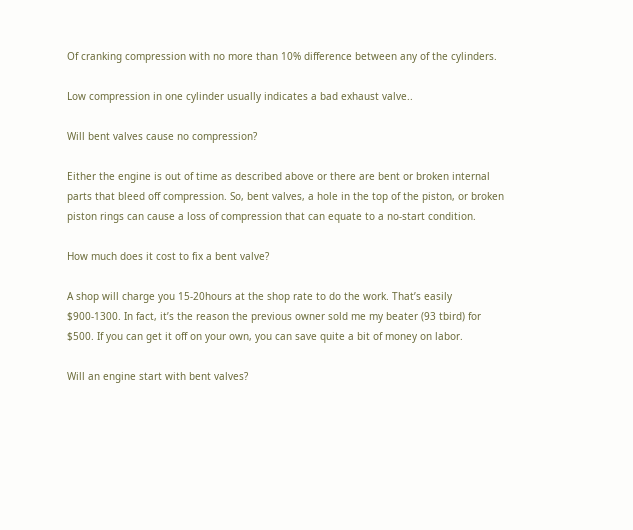Of cranking compression with no more than 10% difference between any of the cylinders.

Low compression in one cylinder usually indicates a bad exhaust valve..

Will bent valves cause no compression?

Either the engine is out of time as described above or there are bent or broken internal parts that bleed off compression. So, bent valves, a hole in the top of the piston, or broken piston rings can cause a loss of compression that can equate to a no-start condition.

How much does it cost to fix a bent valve?

A shop will charge you 15-20hours at the shop rate to do the work. That’s easily $900-1300. In fact, it’s the reason the previous owner sold me my beater (93 tbird) for $500. If you can get it off on your own, you can save quite a bit of money on labor.

Will an engine start with bent valves?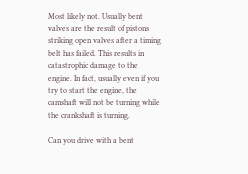Most likely not. Usually bent valves are the result of pistons striking open valves after a timing belt has failed. This results in catastrophic damage to the engine. In fact, usually even if you try to start the engine, the camshaft will not be turning while the crankshaft is turning.

Can you drive with a bent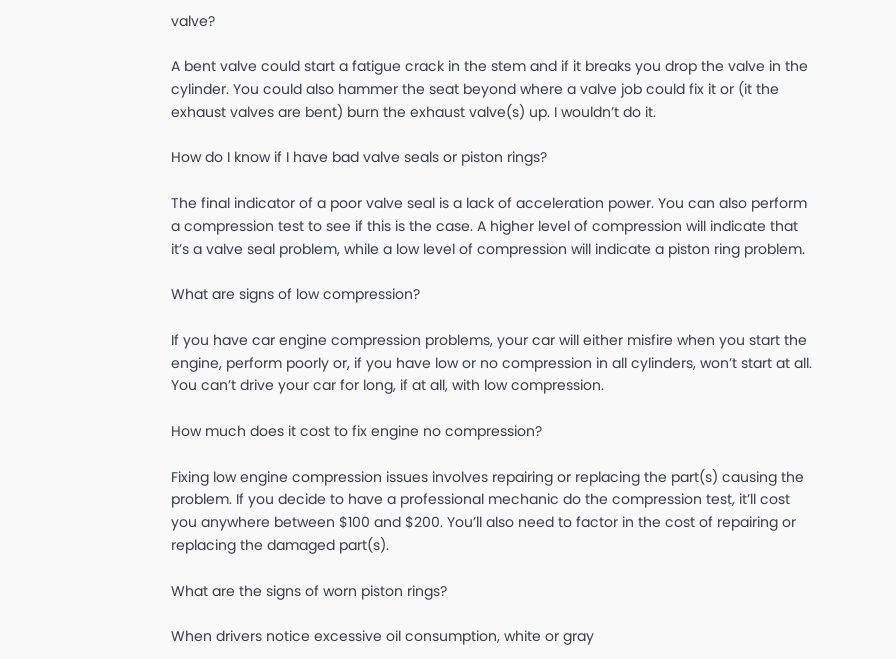valve?

A bent valve could start a fatigue crack in the stem and if it breaks you drop the valve in the cylinder. You could also hammer the seat beyond where a valve job could fix it or (it the exhaust valves are bent) burn the exhaust valve(s) up. I wouldn’t do it.

How do I know if I have bad valve seals or piston rings?

The final indicator of a poor valve seal is a lack of acceleration power. You can also perform a compression test to see if this is the case. A higher level of compression will indicate that it’s a valve seal problem, while a low level of compression will indicate a piston ring problem.

What are signs of low compression?

If you have car engine compression problems, your car will either misfire when you start the engine, perform poorly or, if you have low or no compression in all cylinders, won’t start at all. You can’t drive your car for long, if at all, with low compression.

How much does it cost to fix engine no compression?

Fixing low engine compression issues involves repairing or replacing the part(s) causing the problem. If you decide to have a professional mechanic do the compression test, it’ll cost you anywhere between $100 and $200. You’ll also need to factor in the cost of repairing or replacing the damaged part(s).

What are the signs of worn piston rings?

When drivers notice excessive oil consumption, white or gray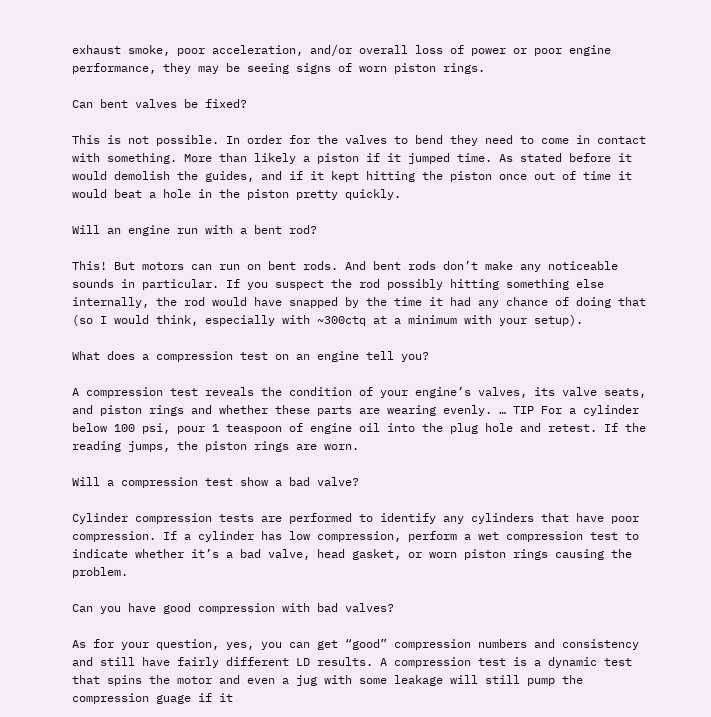exhaust smoke, poor acceleration, and/or overall loss of power or poor engine performance, they may be seeing signs of worn piston rings.

Can bent valves be fixed?

This is not possible. In order for the valves to bend they need to come in contact with something. More than likely a piston if it jumped time. As stated before it would demolish the guides, and if it kept hitting the piston once out of time it would beat a hole in the piston pretty quickly.

Will an engine run with a bent rod?

This! But motors can run on bent rods. And bent rods don’t make any noticeable sounds in particular. If you suspect the rod possibly hitting something else internally, the rod would have snapped by the time it had any chance of doing that (so I would think, especially with ~300ctq at a minimum with your setup).

What does a compression test on an engine tell you?

A compression test reveals the condition of your engine’s valves, its valve seats, and piston rings and whether these parts are wearing evenly. … TIP For a cylinder below 100 psi, pour 1 teaspoon of engine oil into the plug hole and retest. If the reading jumps, the piston rings are worn.

Will a compression test show a bad valve?

Cylinder compression tests are performed to identify any cylinders that have poor compression. If a cylinder has low compression, perform a wet compression test to indicate whether it’s a bad valve, head gasket, or worn piston rings causing the problem.

Can you have good compression with bad valves?

As for your question, yes, you can get “good” compression numbers and consistency and still have fairly different LD results. A compression test is a dynamic test that spins the motor and even a jug with some leakage will still pump the compression guage if it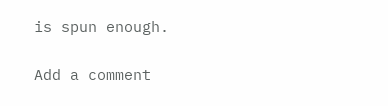is spun enough.

Add a comment